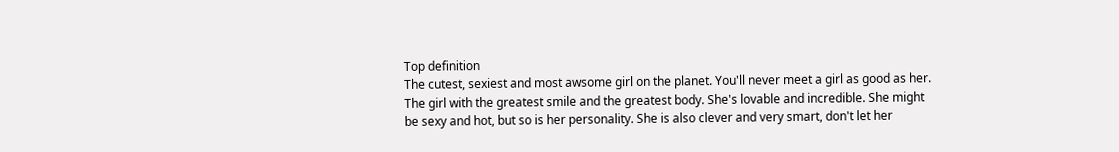Top definition
The cutest, sexiest and most awsome girl on the planet. You'll never meet a girl as good as her. The girl with the greatest smile and the greatest body. She's lovable and incredible. She might be sexy and hot, but so is her personality. She is also clever and very smart, don't let her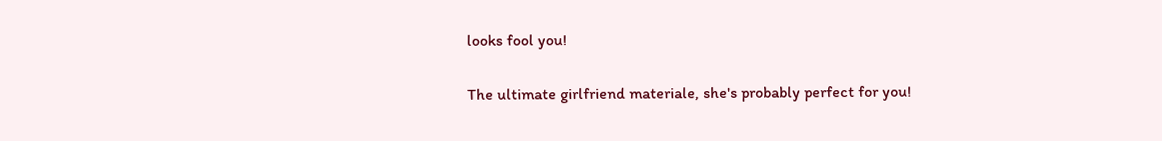looks fool you!

The ultimate girlfriend materiale, she's probably perfect for you!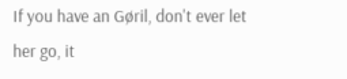If you have an Gøril, don't ever let her go, it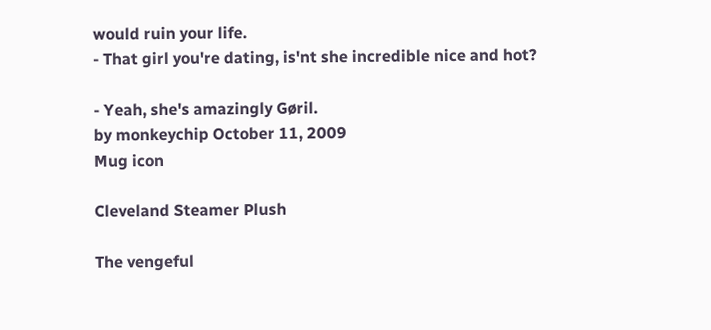would ruin your life.
- That girl you're dating, is'nt she incredible nice and hot?

- Yeah, she's amazingly Gøril.
by monkeychip October 11, 2009
Mug icon

Cleveland Steamer Plush

The vengeful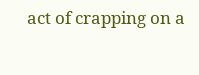act of crapping on a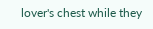lover's chest while they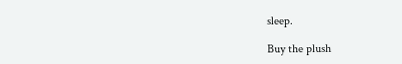sleep.

Buy the plush